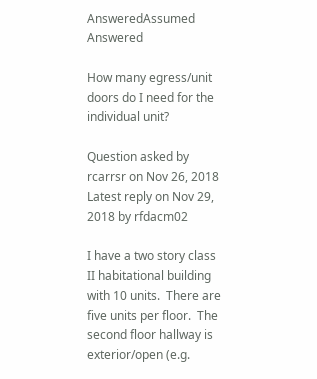AnsweredAssumed Answered

How many egress/unit doors do I need for the individual unit?

Question asked by rcarrsr on Nov 26, 2018
Latest reply on Nov 29, 2018 by rfdacm02

I have a two story class II habitational building with 10 units.  There are five units per floor.  The second floor hallway is exterior/open (e.g.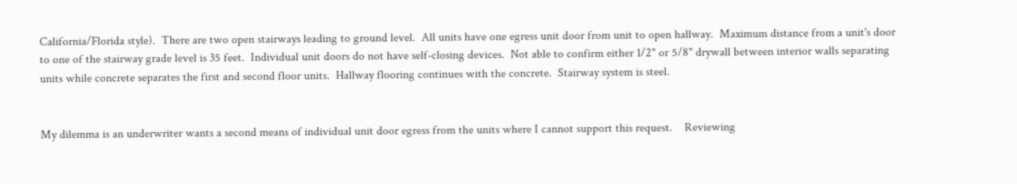California/Florida style).  There are two open stairways leading to ground level.  All units have one egress unit door from unit to open hallway.  Maximum distance from a unit's door to one of the stairway grade level is 35 feet.  Individual unit doors do not have self-closing devices.  Not able to confirm either 1/2" or 5/8" drywall between interior walls separating units while concrete separates the first and second floor units.  Hallway flooring continues with the concrete.  Stairway system is steel.


My dilemma is an underwriter wants a second means of individual unit door egress from the units where I cannot support this request.    Reviewing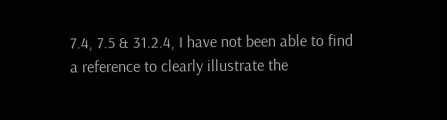7.4, 7.5 & 31.2.4, I have not been able to find a reference to clearly illustrate the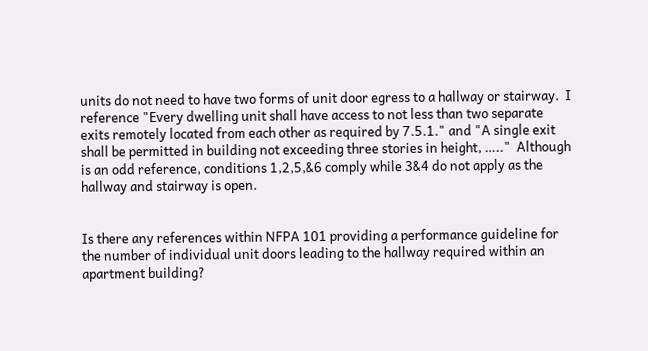units do not need to have two forms of unit door egress to a hallway or stairway.  I reference "Every dwelling unit shall have access to not less than two separate exits remotely located from each other as required by 7.5.1." and "A single exit shall be permitted in building not exceeding three stories in height, ….."  Although is an odd reference, conditions 1,2,5,&6 comply while 3&4 do not apply as the hallway and stairway is open.


Is there any references within NFPA 101 providing a performance guideline for the number of individual unit doors leading to the hallway required within an apartment building?